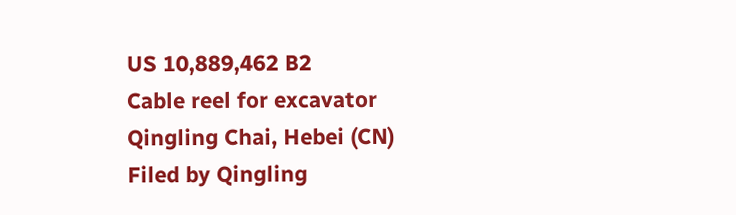US 10,889,462 B2
Cable reel for excavator
Qingling Chai, Hebei (CN)
Filed by Qingling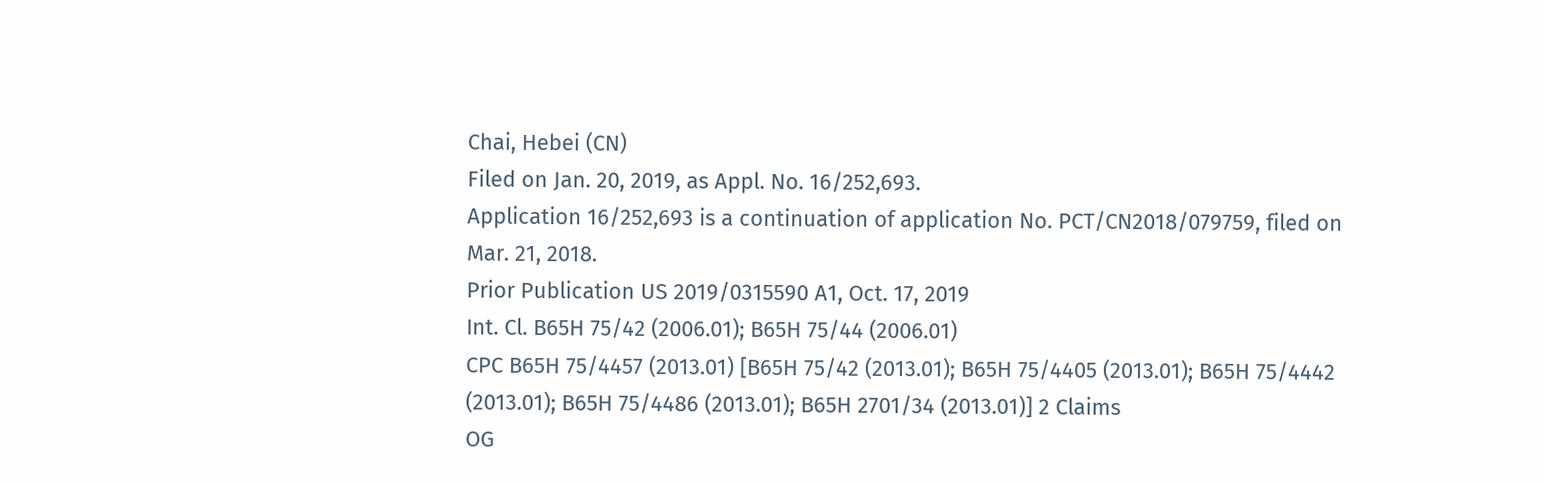Chai, Hebei (CN)
Filed on Jan. 20, 2019, as Appl. No. 16/252,693.
Application 16/252,693 is a continuation of application No. PCT/CN2018/079759, filed on Mar. 21, 2018.
Prior Publication US 2019/0315590 A1, Oct. 17, 2019
Int. Cl. B65H 75/42 (2006.01); B65H 75/44 (2006.01)
CPC B65H 75/4457 (2013.01) [B65H 75/42 (2013.01); B65H 75/4405 (2013.01); B65H 75/4442 (2013.01); B65H 75/4486 (2013.01); B65H 2701/34 (2013.01)] 2 Claims
OG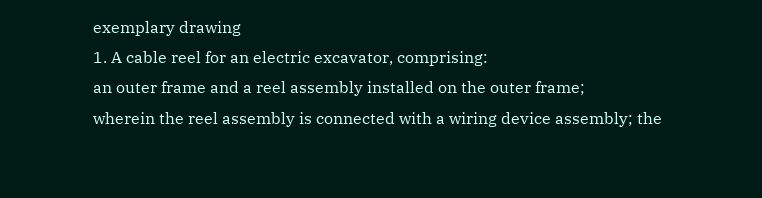exemplary drawing
1. A cable reel for an electric excavator, comprising:
an outer frame and a reel assembly installed on the outer frame;
wherein the reel assembly is connected with a wiring device assembly; the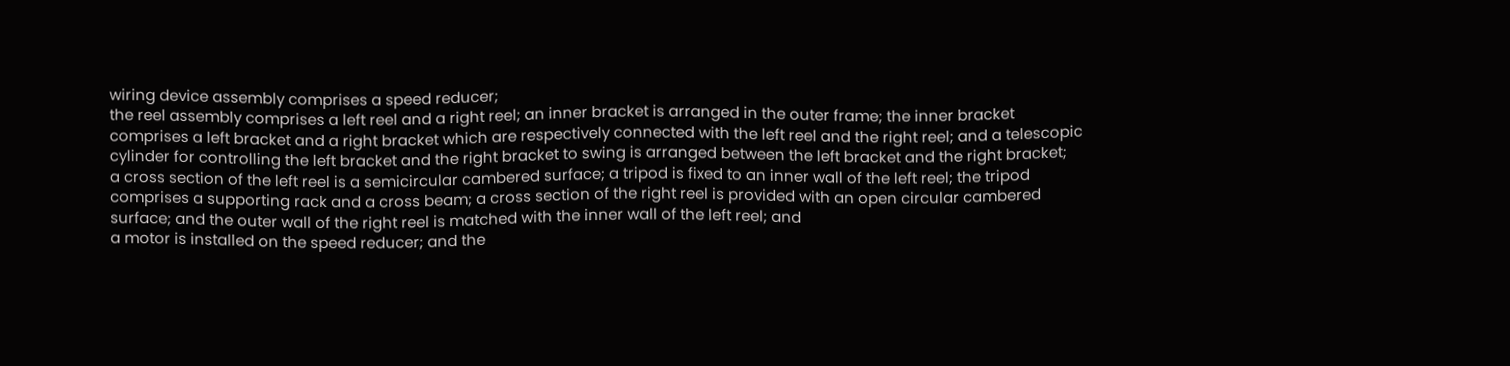wiring device assembly comprises a speed reducer;
the reel assembly comprises a left reel and a right reel; an inner bracket is arranged in the outer frame; the inner bracket comprises a left bracket and a right bracket which are respectively connected with the left reel and the right reel; and a telescopic cylinder for controlling the left bracket and the right bracket to swing is arranged between the left bracket and the right bracket;
a cross section of the left reel is a semicircular cambered surface; a tripod is fixed to an inner wall of the left reel; the tripod comprises a supporting rack and a cross beam; a cross section of the right reel is provided with an open circular cambered surface; and the outer wall of the right reel is matched with the inner wall of the left reel; and
a motor is installed on the speed reducer; and the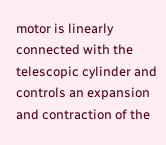motor is linearly connected with the telescopic cylinder and controls an expansion and contraction of the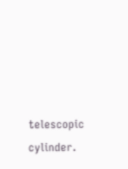telescopic cylinder.